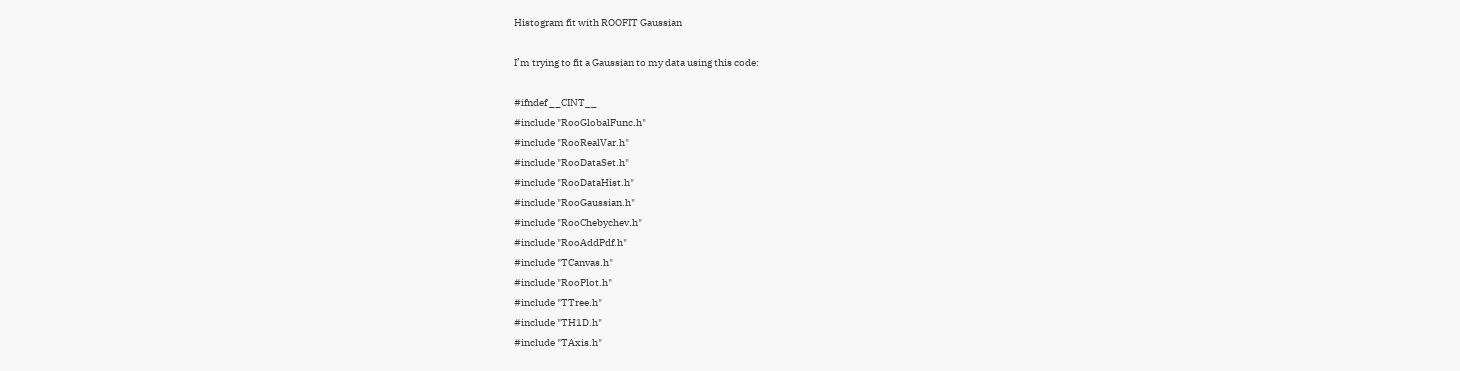Histogram fit with ROOFIT Gaussian

I’m trying to fit a Gaussian to my data using this code:

#ifndef __CINT__
#include "RooGlobalFunc.h"
#include "RooRealVar.h"
#include "RooDataSet.h"
#include "RooDataHist.h"
#include "RooGaussian.h"
#include "RooChebychev.h"
#include "RooAddPdf.h"
#include "TCanvas.h"
#include "RooPlot.h"
#include "TTree.h"
#include "TH1D.h"
#include "TAxis.h"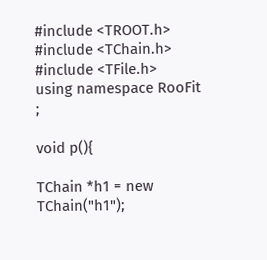#include <TROOT.h>
#include <TChain.h>
#include <TFile.h>
using namespace RooFit ;

void p(){

TChain *h1 = new TChain("h1");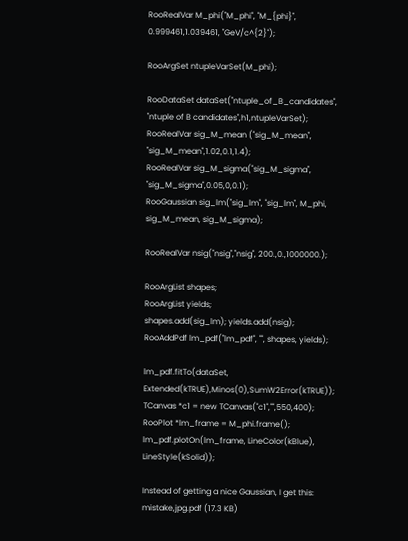RooRealVar M_phi("M_phi", "M_{phi}", 0.999461,1.039461, "GeV/c^{2}");

RooArgSet ntupleVarSet(M_phi);

RooDataSet dataSet("ntuple_of_B_candidates", "ntuple of B candidates",h1,ntupleVarSet);
RooRealVar sig_M_mean ("sig_M_mean", "sig_M_mean",1.02,0.1,1.4);
RooRealVar sig_M_sigma("sig_M_sigma", "sig_M_sigma",0.05,0,0.1);
RooGaussian sig_lm("sig_lm", "sig_lm", M_phi, sig_M_mean, sig_M_sigma);

RooRealVar nsig("nsig","nsig", 200.,0.,1000000.);

RooArgList shapes;
RooArgList yields;
shapes.add(sig_lm); yields.add(nsig);
RooAddPdf lm_pdf("lm_pdf", "", shapes, yields);

lm_pdf.fitTo(dataSet, Extended(kTRUE),Minos(0),SumW2Error(kTRUE));
TCanvas *c1 = new TCanvas("c1","",550,400);
RooPlot *lm_frame = M_phi.frame();
lm_pdf.plotOn(lm_frame, LineColor(kBlue), LineStyle(kSolid));

Instead of getting a nice Gaussian, I get this:
mistake,jpg.pdf (17.3 KB)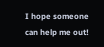I hope someone can help me out!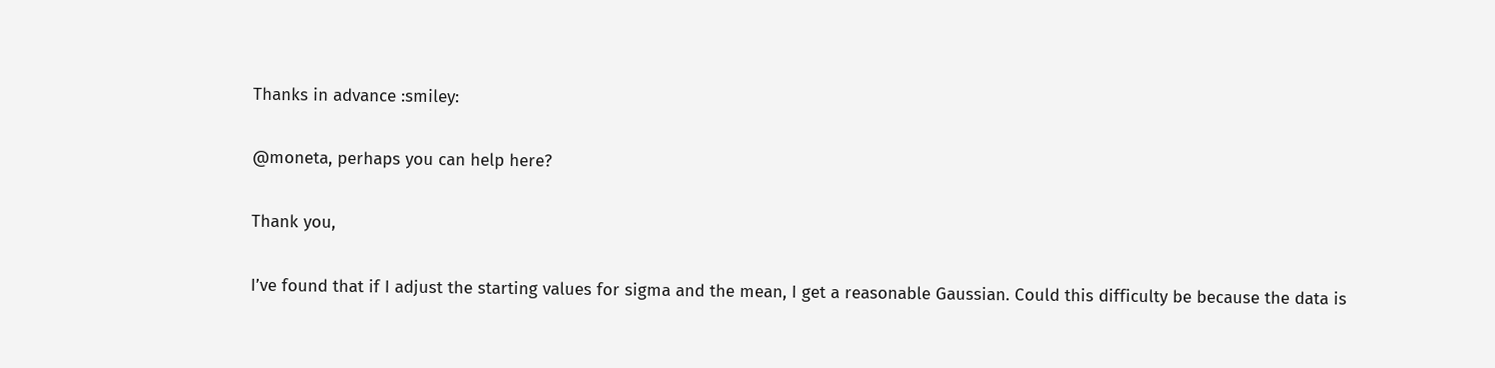Thanks in advance :smiley:

@moneta, perhaps you can help here?

Thank you,

I’ve found that if I adjust the starting values for sigma and the mean, I get a reasonable Gaussian. Could this difficulty be because the data is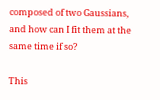composed of two Gaussians, and how can I fit them at the same time if so?

This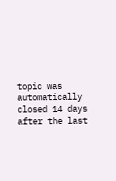topic was automatically closed 14 days after the last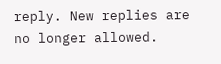reply. New replies are no longer allowed.